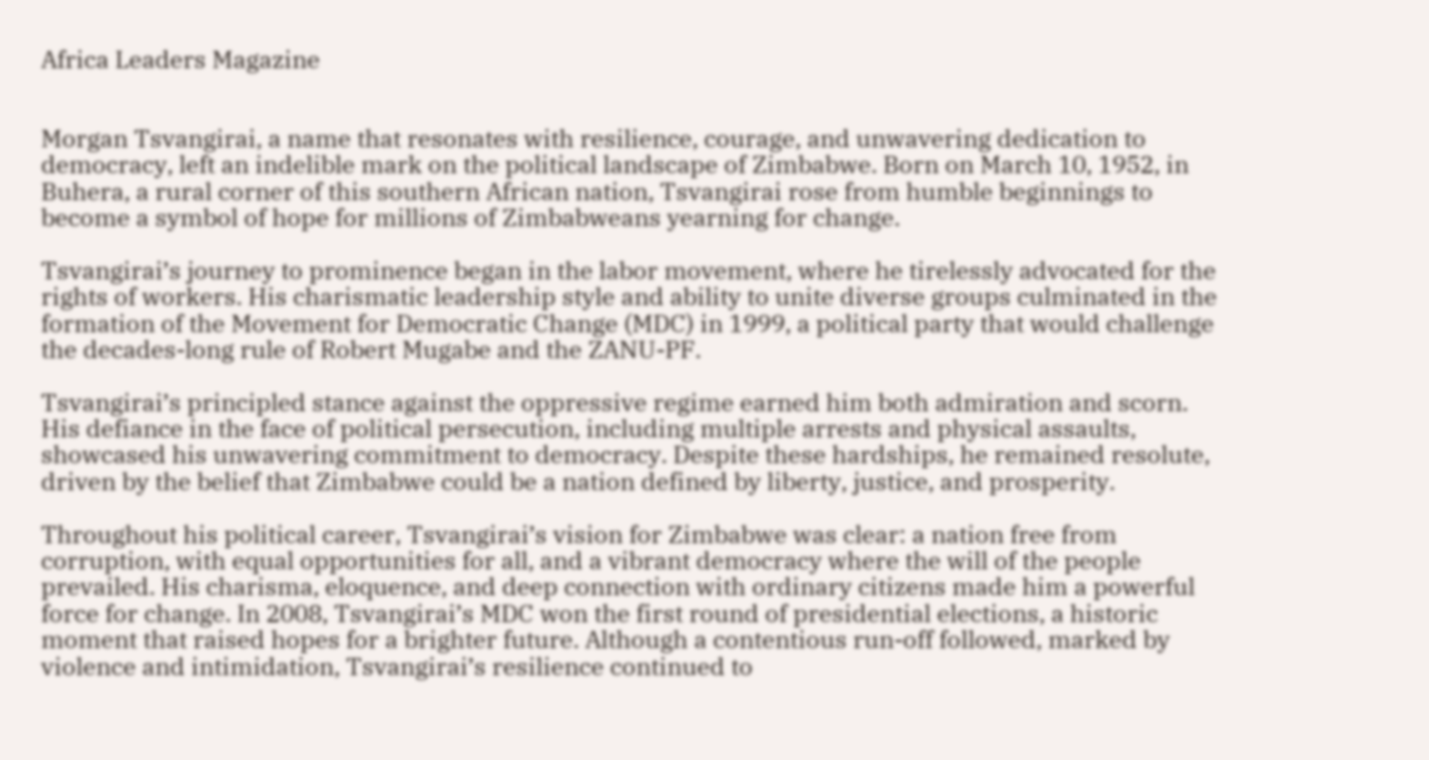Africa Leaders Magazine


Morgan Tsvangirai, a name that resonates with resilience, courage, and unwavering dedication to democracy, left an indelible mark on the political landscape of Zimbabwe. Born on March 10, 1952, in Buhera, a rural corner of this southern African nation, Tsvangirai rose from humble beginnings to become a symbol of hope for millions of Zimbabweans yearning for change.

Tsvangirai’s journey to prominence began in the labor movement, where he tirelessly advocated for the rights of workers. His charismatic leadership style and ability to unite diverse groups culminated in the formation of the Movement for Democratic Change (MDC) in 1999, a political party that would challenge the decades-long rule of Robert Mugabe and the ZANU-PF.

Tsvangirai’s principled stance against the oppressive regime earned him both admiration and scorn. His defiance in the face of political persecution, including multiple arrests and physical assaults, showcased his unwavering commitment to democracy. Despite these hardships, he remained resolute, driven by the belief that Zimbabwe could be a nation defined by liberty, justice, and prosperity.

Throughout his political career, Tsvangirai’s vision for Zimbabwe was clear: a nation free from corruption, with equal opportunities for all, and a vibrant democracy where the will of the people prevailed. His charisma, eloquence, and deep connection with ordinary citizens made him a powerful force for change. In 2008, Tsvangirai’s MDC won the first round of presidential elections, a historic moment that raised hopes for a brighter future. Although a contentious run-off followed, marked by violence and intimidation, Tsvangirai’s resilience continued to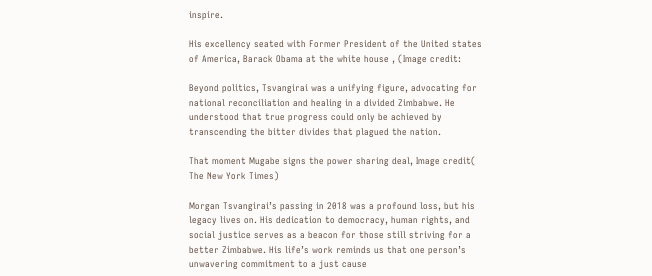inspire.

His excellency seated with Former President of the United states of America, Barack Obama at the white house , (Image credit:

Beyond politics, Tsvangirai was a unifying figure, advocating for national reconciliation and healing in a divided Zimbabwe. He understood that true progress could only be achieved by transcending the bitter divides that plagued the nation.

That moment Mugabe signs the power sharing deal, Image credit( The New York Times)

Morgan Tsvangirai’s passing in 2018 was a profound loss, but his legacy lives on. His dedication to democracy, human rights, and social justice serves as a beacon for those still striving for a better Zimbabwe. His life’s work reminds us that one person’s unwavering commitment to a just cause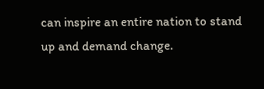can inspire an entire nation to stand up and demand change.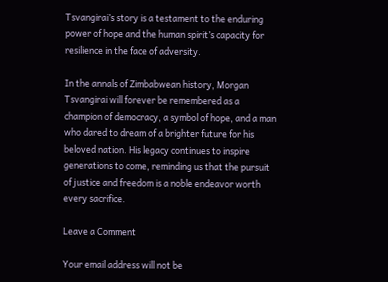Tsvangirai’s story is a testament to the enduring power of hope and the human spirit’s capacity for resilience in the face of adversity.

In the annals of Zimbabwean history, Morgan Tsvangirai will forever be remembered as a champion of democracy, a symbol of hope, and a man who dared to dream of a brighter future for his beloved nation. His legacy continues to inspire generations to come, reminding us that the pursuit of justice and freedom is a noble endeavor worth every sacrifice.

Leave a Comment

Your email address will not be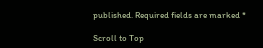published. Required fields are marked *

Scroll to Top